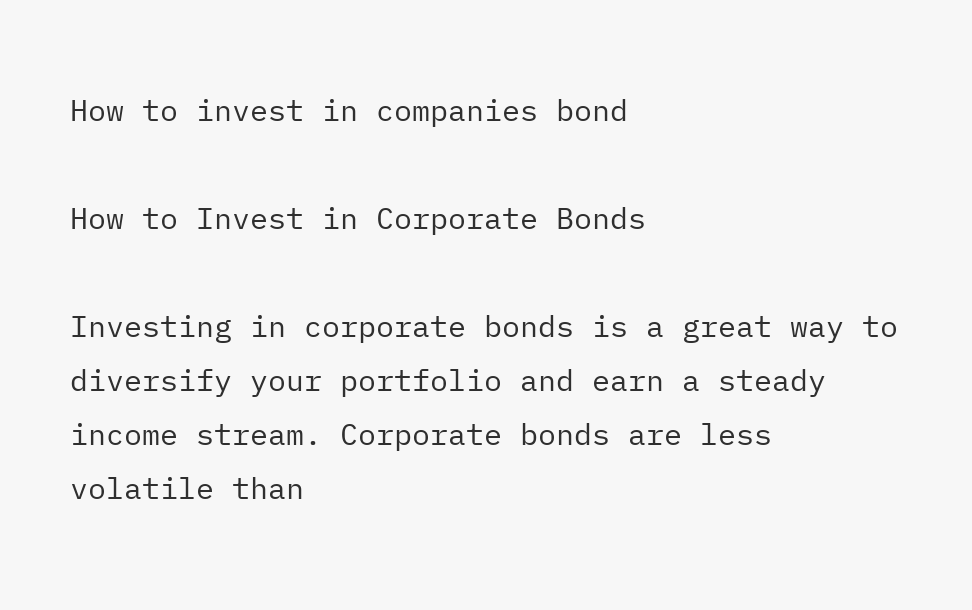How to invest in companies bond

How to Invest in Corporate Bonds

Investing in corporate bonds is a great way to diversify your portfolio and earn a steady income stream. Corporate bonds are less volatile than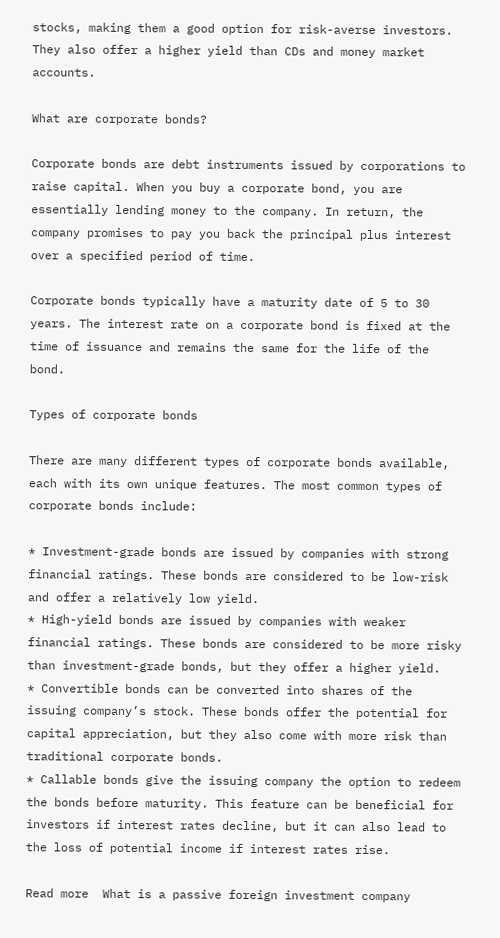stocks, making them a good option for risk-averse investors. They also offer a higher yield than CDs and money market accounts.

What are corporate bonds?

Corporate bonds are debt instruments issued by corporations to raise capital. When you buy a corporate bond, you are essentially lending money to the company. In return, the company promises to pay you back the principal plus interest over a specified period of time.

Corporate bonds typically have a maturity date of 5 to 30 years. The interest rate on a corporate bond is fixed at the time of issuance and remains the same for the life of the bond.

Types of corporate bonds

There are many different types of corporate bonds available, each with its own unique features. The most common types of corporate bonds include:

* Investment-grade bonds are issued by companies with strong financial ratings. These bonds are considered to be low-risk and offer a relatively low yield.
* High-yield bonds are issued by companies with weaker financial ratings. These bonds are considered to be more risky than investment-grade bonds, but they offer a higher yield.
* Convertible bonds can be converted into shares of the issuing company’s stock. These bonds offer the potential for capital appreciation, but they also come with more risk than traditional corporate bonds.
* Callable bonds give the issuing company the option to redeem the bonds before maturity. This feature can be beneficial for investors if interest rates decline, but it can also lead to the loss of potential income if interest rates rise.

Read more  What is a passive foreign investment company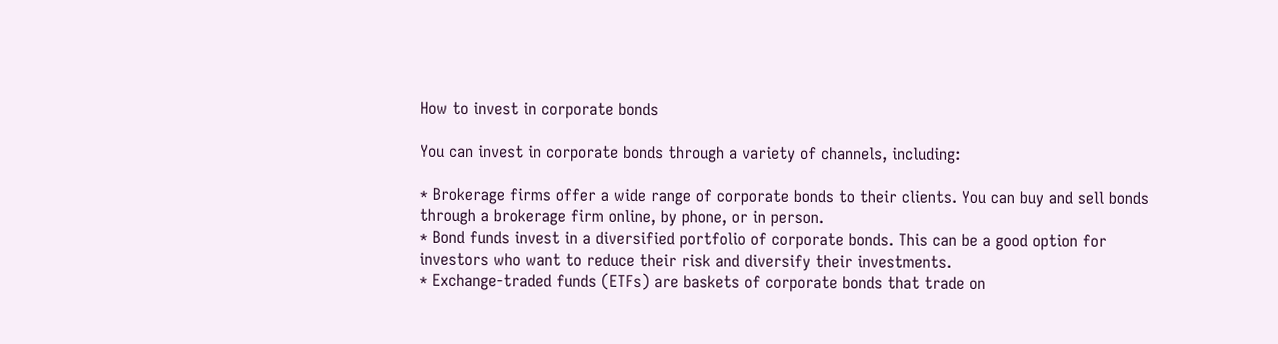How to invest in corporate bonds

You can invest in corporate bonds through a variety of channels, including:

* Brokerage firms offer a wide range of corporate bonds to their clients. You can buy and sell bonds through a brokerage firm online, by phone, or in person.
* Bond funds invest in a diversified portfolio of corporate bonds. This can be a good option for investors who want to reduce their risk and diversify their investments.
* Exchange-traded funds (ETFs) are baskets of corporate bonds that trade on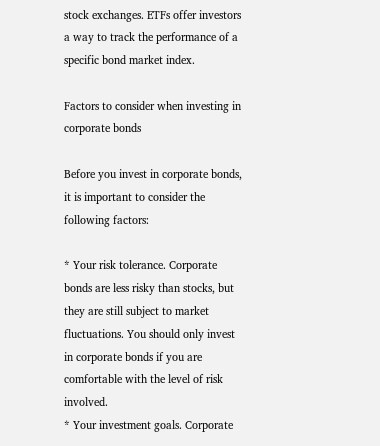stock exchanges. ETFs offer investors a way to track the performance of a specific bond market index.

Factors to consider when investing in corporate bonds

Before you invest in corporate bonds, it is important to consider the following factors:

* Your risk tolerance. Corporate bonds are less risky than stocks, but they are still subject to market fluctuations. You should only invest in corporate bonds if you are comfortable with the level of risk involved.
* Your investment goals. Corporate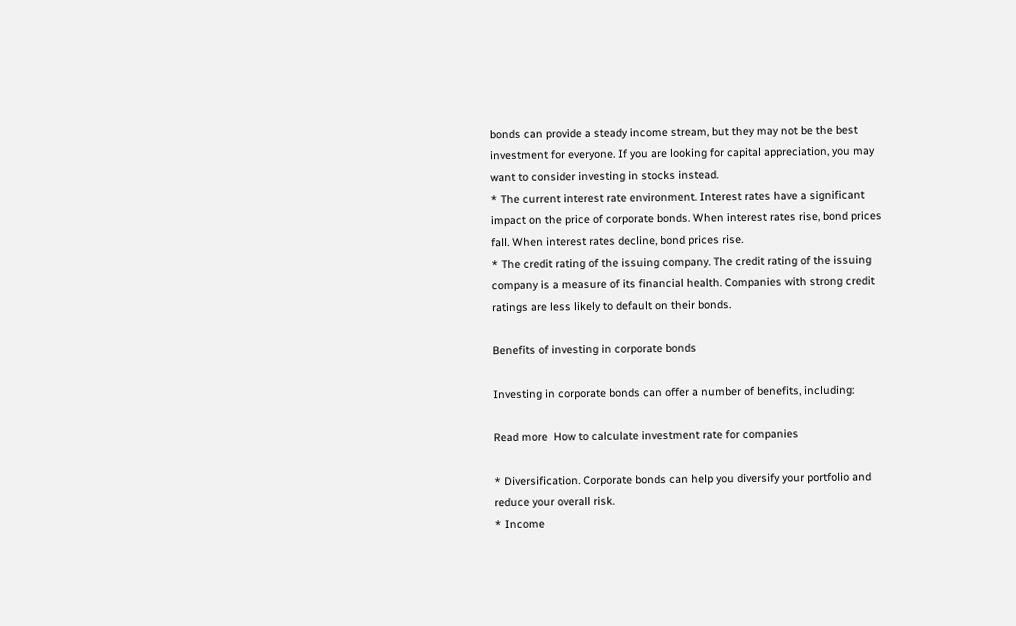bonds can provide a steady income stream, but they may not be the best investment for everyone. If you are looking for capital appreciation, you may want to consider investing in stocks instead.
* The current interest rate environment. Interest rates have a significant impact on the price of corporate bonds. When interest rates rise, bond prices fall. When interest rates decline, bond prices rise.
* The credit rating of the issuing company. The credit rating of the issuing company is a measure of its financial health. Companies with strong credit ratings are less likely to default on their bonds.

Benefits of investing in corporate bonds

Investing in corporate bonds can offer a number of benefits, including:

Read more  How to calculate investment rate for companies

* Diversification. Corporate bonds can help you diversify your portfolio and reduce your overall risk.
* Income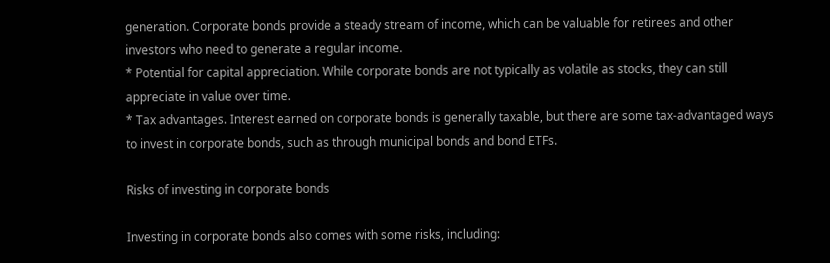generation. Corporate bonds provide a steady stream of income, which can be valuable for retirees and other investors who need to generate a regular income.
* Potential for capital appreciation. While corporate bonds are not typically as volatile as stocks, they can still appreciate in value over time.
* Tax advantages. Interest earned on corporate bonds is generally taxable, but there are some tax-advantaged ways to invest in corporate bonds, such as through municipal bonds and bond ETFs.

Risks of investing in corporate bonds

Investing in corporate bonds also comes with some risks, including: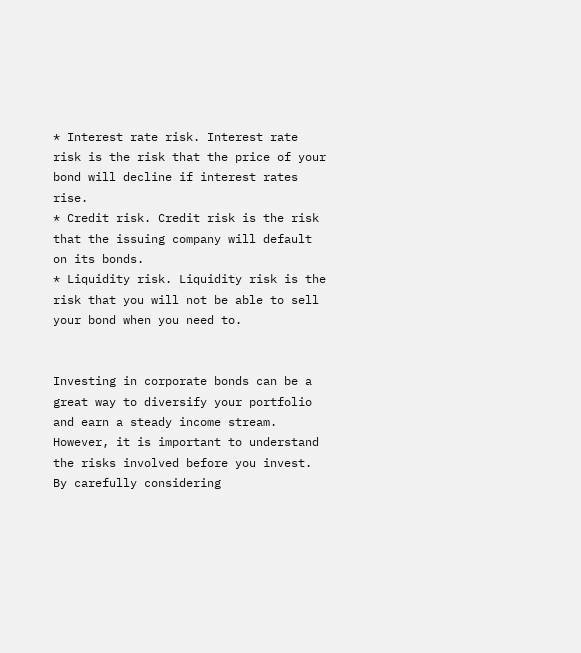* Interest rate risk. Interest rate risk is the risk that the price of your bond will decline if interest rates rise.
* Credit risk. Credit risk is the risk that the issuing company will default on its bonds.
* Liquidity risk. Liquidity risk is the risk that you will not be able to sell your bond when you need to.


Investing in corporate bonds can be a great way to diversify your portfolio and earn a steady income stream. However, it is important to understand the risks involved before you invest. By carefully considering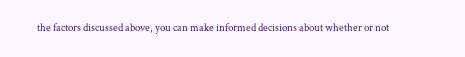the factors discussed above, you can make informed decisions about whether or not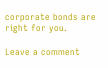corporate bonds are right for you.

Leave a comment